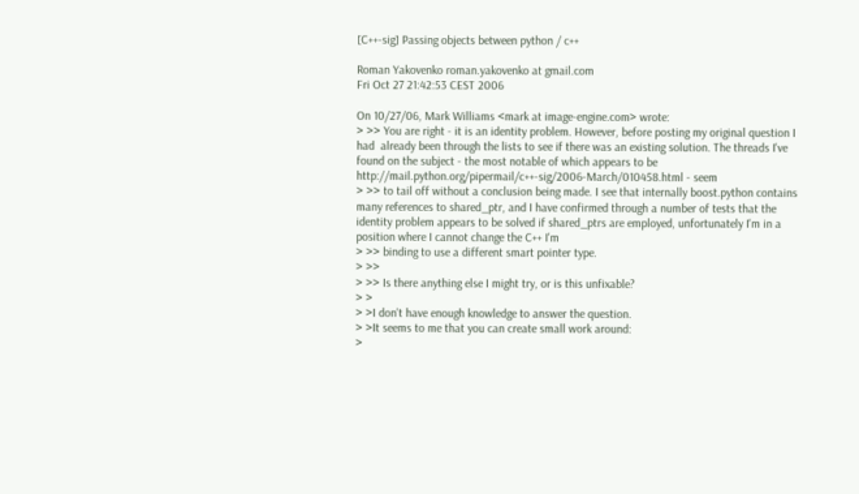[C++-sig] Passing objects between python / c++

Roman Yakovenko roman.yakovenko at gmail.com
Fri Oct 27 21:42:53 CEST 2006

On 10/27/06, Mark Williams <mark at image-engine.com> wrote:
> >> You are right - it is an identity problem. However, before posting my original question I had  already been through the lists to see if there was an existing solution. The threads I've found on the subject - the most notable of which appears to be http://mail.python.org/pipermail/c++-sig/2006-March/010458.html - seem
> >> to tail off without a conclusion being made. I see that internally boost.python contains many references to shared_ptr, and I have confirmed through a number of tests that the identity problem appears to be solved if shared_ptrs are employed, unfortunately I'm in a position where I cannot change the C++ I'm
> >> binding to use a different smart pointer type.
> >>
> >> Is there anything else I might try, or is this unfixable?
> >
> >I don't have enough knowledge to answer the question.
> >It seems to me that you can create small work around:
>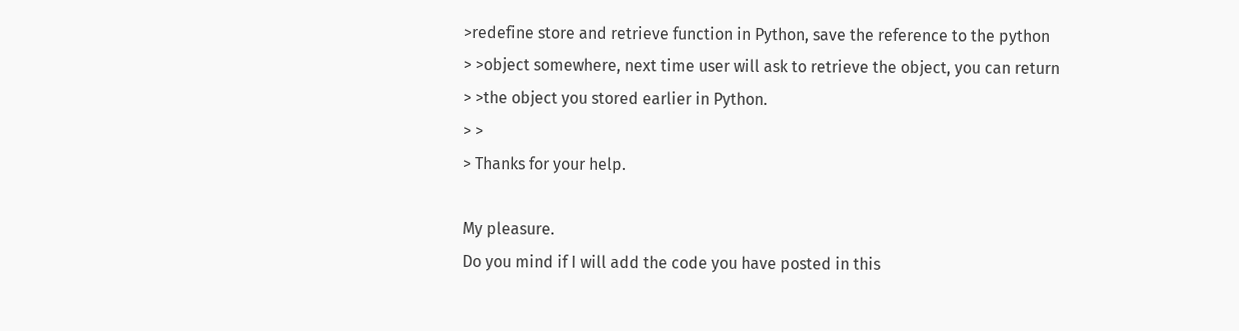>redefine store and retrieve function in Python, save the reference to the python
> >object somewhere, next time user will ask to retrieve the object, you can return
> >the object you stored earlier in Python.
> >
> Thanks for your help.

My pleasure.
Do you mind if I will add the code you have posted in this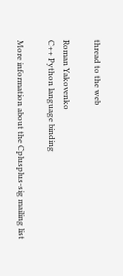thread to the web

Roman Yakovenko
C++ Python language binding

More information about the Cplusplus-sig mailing list